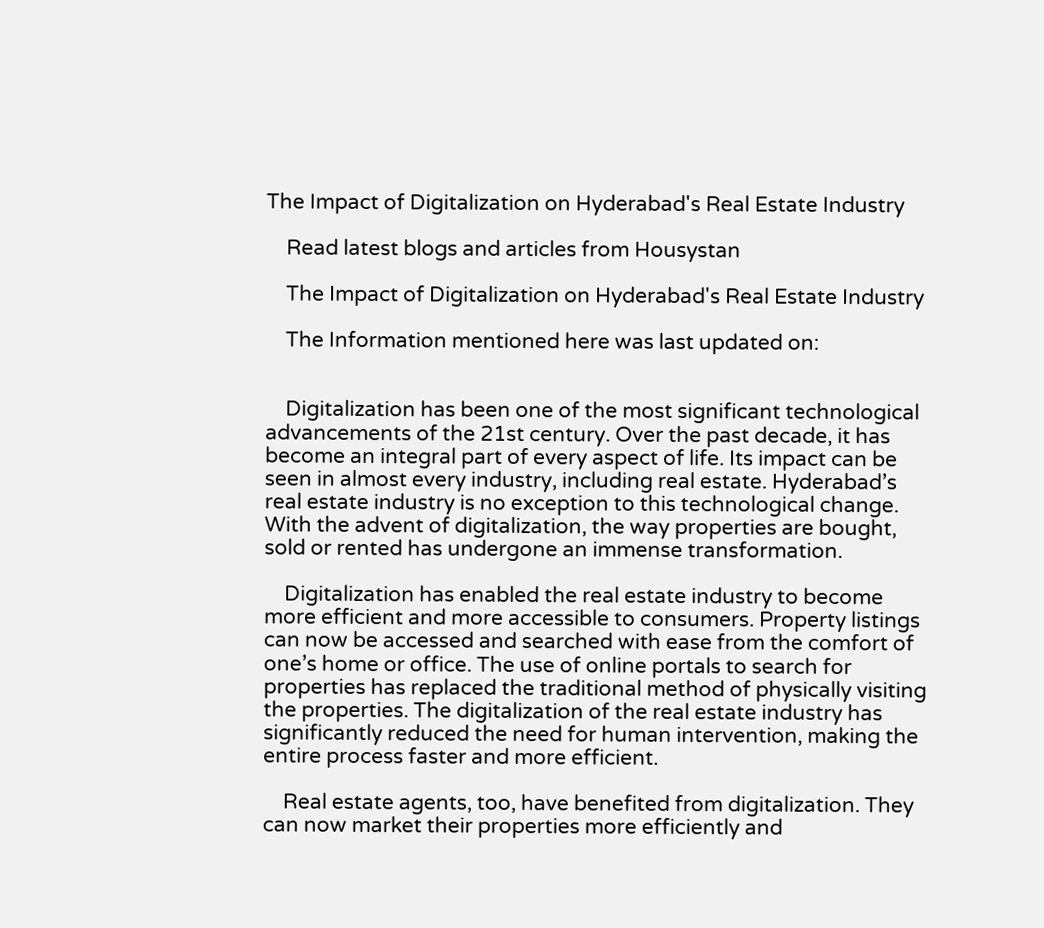The Impact of Digitalization on Hyderabad's Real Estate Industry

    Read latest blogs and articles from Housystan

    The Impact of Digitalization on Hyderabad's Real Estate Industry

    The Information mentioned here was last updated on:


    Digitalization has been one of the most significant technological advancements of the 21st century. Over the past decade, it has become an integral part of every aspect of life. Its impact can be seen in almost every industry, including real estate. Hyderabad’s real estate industry is no exception to this technological change. With the advent of digitalization, the way properties are bought, sold or rented has undergone an immense transformation.

    Digitalization has enabled the real estate industry to become more efficient and more accessible to consumers. Property listings can now be accessed and searched with ease from the comfort of one’s home or office. The use of online portals to search for properties has replaced the traditional method of physically visiting the properties. The digitalization of the real estate industry has significantly reduced the need for human intervention, making the entire process faster and more efficient.

    Real estate agents, too, have benefited from digitalization. They can now market their properties more efficiently and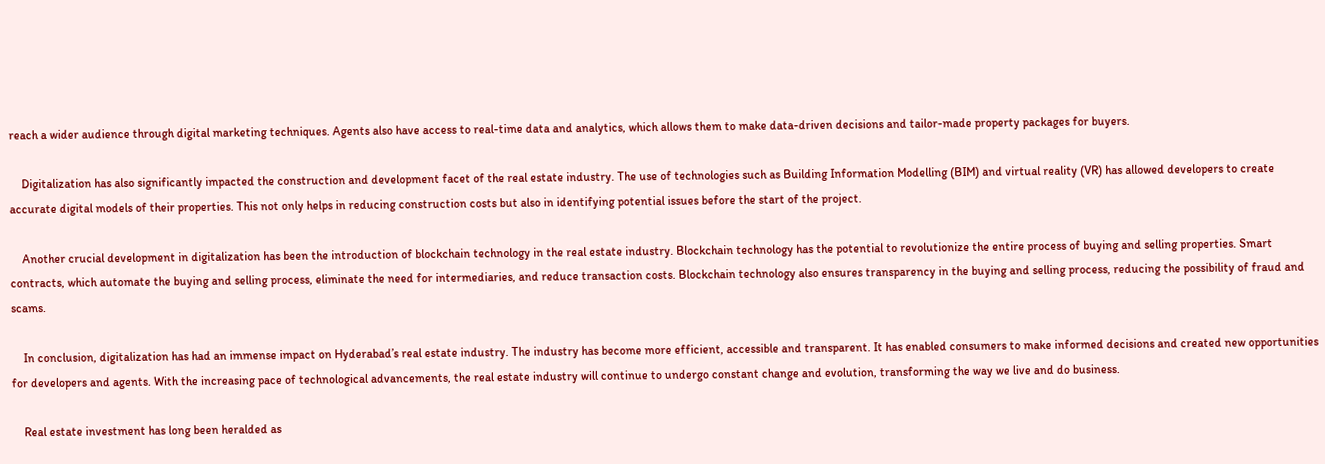reach a wider audience through digital marketing techniques. Agents also have access to real-time data and analytics, which allows them to make data-driven decisions and tailor-made property packages for buyers.

    Digitalization has also significantly impacted the construction and development facet of the real estate industry. The use of technologies such as Building Information Modelling (BIM) and virtual reality (VR) has allowed developers to create accurate digital models of their properties. This not only helps in reducing construction costs but also in identifying potential issues before the start of the project.

    Another crucial development in digitalization has been the introduction of blockchain technology in the real estate industry. Blockchain technology has the potential to revolutionize the entire process of buying and selling properties. Smart contracts, which automate the buying and selling process, eliminate the need for intermediaries, and reduce transaction costs. Blockchain technology also ensures transparency in the buying and selling process, reducing the possibility of fraud and scams.

    In conclusion, digitalization has had an immense impact on Hyderabad’s real estate industry. The industry has become more efficient, accessible and transparent. It has enabled consumers to make informed decisions and created new opportunities for developers and agents. With the increasing pace of technological advancements, the real estate industry will continue to undergo constant change and evolution, transforming the way we live and do business.

    Real estate investment has long been heralded as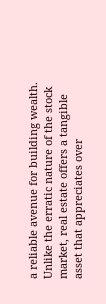a reliable avenue for building wealth. Unlike the erratic nature of the stock market, real estate offers a tangible asset that appreciates over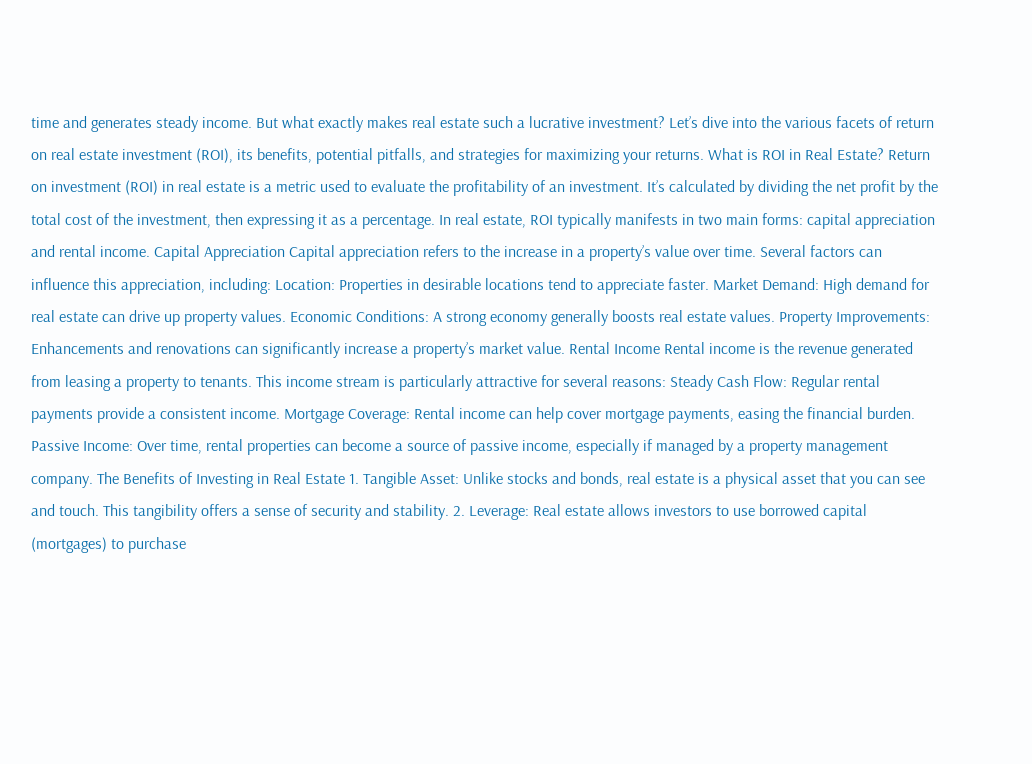time and generates steady income. But what exactly makes real estate such a lucrative investment? Let’s dive into the various facets of return on real estate investment (ROI), its benefits, potential pitfalls, and strategies for maximizing your returns. What is ROI in Real Estate? Return on investment (ROI) in real estate is a metric used to evaluate the profitability of an investment. It’s calculated by dividing the net profit by the total cost of the investment, then expressing it as a percentage. In real estate, ROI typically manifests in two main forms: capital appreciation and rental income. Capital Appreciation Capital appreciation refers to the increase in a property’s value over time. Several factors can influence this appreciation, including: Location: Properties in desirable locations tend to appreciate faster. Market Demand: High demand for real estate can drive up property values. Economic Conditions: A strong economy generally boosts real estate values. Property Improvements: Enhancements and renovations can significantly increase a property’s market value. Rental Income Rental income is the revenue generated from leasing a property to tenants. This income stream is particularly attractive for several reasons: Steady Cash Flow: Regular rental payments provide a consistent income. Mortgage Coverage: Rental income can help cover mortgage payments, easing the financial burden. Passive Income: Over time, rental properties can become a source of passive income, especially if managed by a property management company. The Benefits of Investing in Real Estate 1. Tangible Asset: Unlike stocks and bonds, real estate is a physical asset that you can see and touch. This tangibility offers a sense of security and stability. 2. Leverage: Real estate allows investors to use borrowed capital (mortgages) to purchase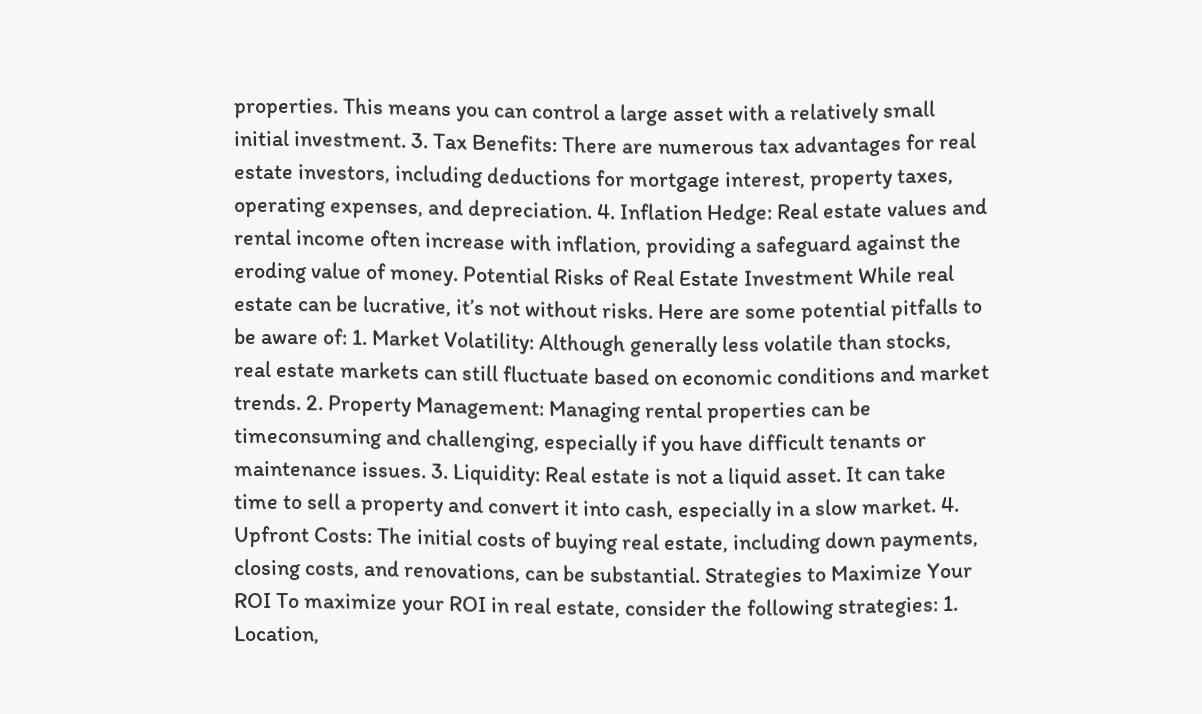properties. This means you can control a large asset with a relatively small initial investment. 3. Tax Benefits: There are numerous tax advantages for real estate investors, including deductions for mortgage interest, property taxes, operating expenses, and depreciation. 4. Inflation Hedge: Real estate values and rental income often increase with inflation, providing a safeguard against the eroding value of money. Potential Risks of Real Estate Investment While real estate can be lucrative, it’s not without risks. Here are some potential pitfalls to be aware of: 1. Market Volatility: Although generally less volatile than stocks, real estate markets can still fluctuate based on economic conditions and market trends. 2. Property Management: Managing rental properties can be timeconsuming and challenging, especially if you have difficult tenants or maintenance issues. 3. Liquidity: Real estate is not a liquid asset. It can take time to sell a property and convert it into cash, especially in a slow market. 4. Upfront Costs: The initial costs of buying real estate, including down payments, closing costs, and renovations, can be substantial. Strategies to Maximize Your ROI To maximize your ROI in real estate, consider the following strategies: 1. Location,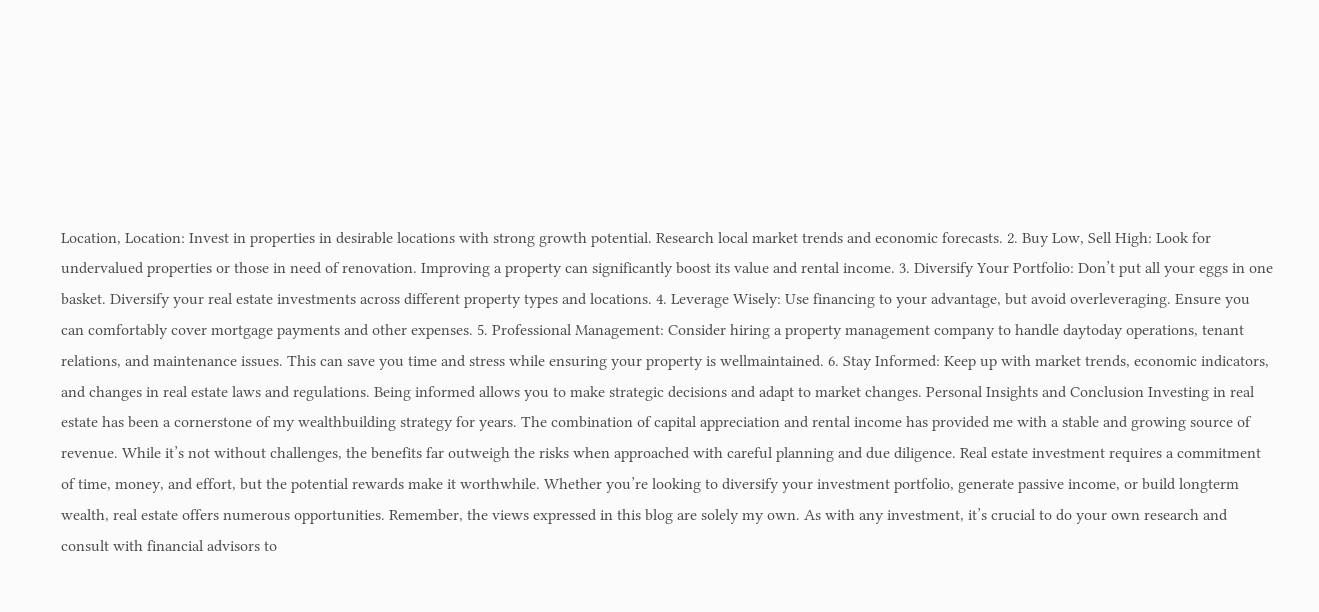Location, Location: Invest in properties in desirable locations with strong growth potential. Research local market trends and economic forecasts. 2. Buy Low, Sell High: Look for undervalued properties or those in need of renovation. Improving a property can significantly boost its value and rental income. 3. Diversify Your Portfolio: Don’t put all your eggs in one basket. Diversify your real estate investments across different property types and locations. 4. Leverage Wisely: Use financing to your advantage, but avoid overleveraging. Ensure you can comfortably cover mortgage payments and other expenses. 5. Professional Management: Consider hiring a property management company to handle daytoday operations, tenant relations, and maintenance issues. This can save you time and stress while ensuring your property is wellmaintained. 6. Stay Informed: Keep up with market trends, economic indicators, and changes in real estate laws and regulations. Being informed allows you to make strategic decisions and adapt to market changes. Personal Insights and Conclusion Investing in real estate has been a cornerstone of my wealthbuilding strategy for years. The combination of capital appreciation and rental income has provided me with a stable and growing source of revenue. While it’s not without challenges, the benefits far outweigh the risks when approached with careful planning and due diligence. Real estate investment requires a commitment of time, money, and effort, but the potential rewards make it worthwhile. Whether you’re looking to diversify your investment portfolio, generate passive income, or build longterm wealth, real estate offers numerous opportunities. Remember, the views expressed in this blog are solely my own. As with any investment, it’s crucial to do your own research and consult with financial advisors to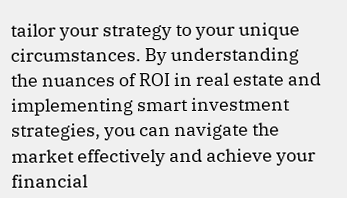tailor your strategy to your unique circumstances. By understanding the nuances of ROI in real estate and implementing smart investment strategies, you can navigate the market effectively and achieve your financial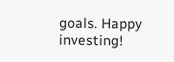goals. Happy investing!